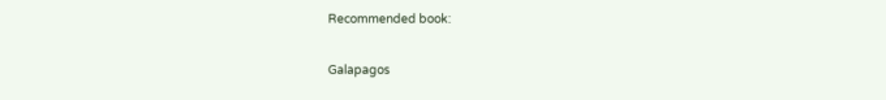Recommended book:

Galapagos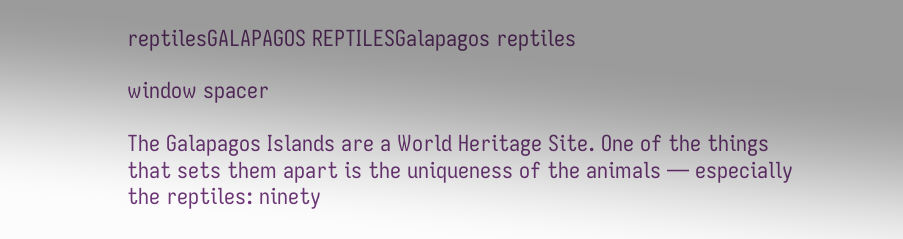reptilesGALAPAGOS REPTILESGalapagos reptiles

window spacer

The Galapagos Islands are a World Heritage Site. One of the things that sets them apart is the uniqueness of the animals — especially the reptiles: ninety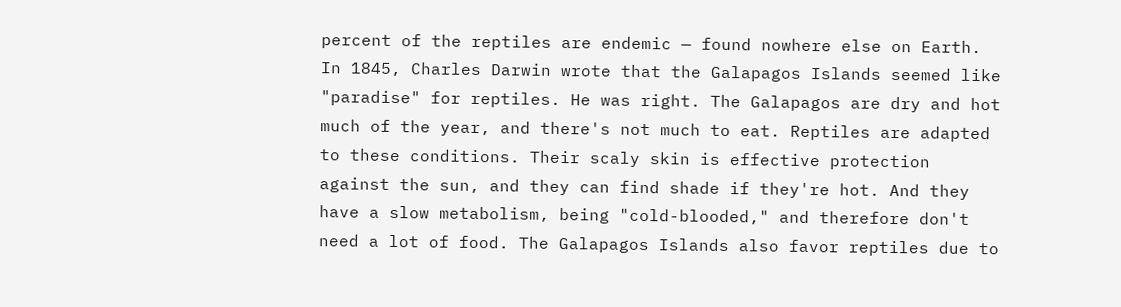percent of the reptiles are endemic — found nowhere else on Earth. In 1845, Charles Darwin wrote that the Galapagos Islands seemed like "paradise" for reptiles. He was right. The Galapagos are dry and hot much of the year, and there's not much to eat. Reptiles are adapted to these conditions. Their scaly skin is effective protection against the sun, and they can find shade if they're hot. And they have a slow metabolism, being "cold-blooded," and therefore don't need a lot of food. The Galapagos Islands also favor reptiles due to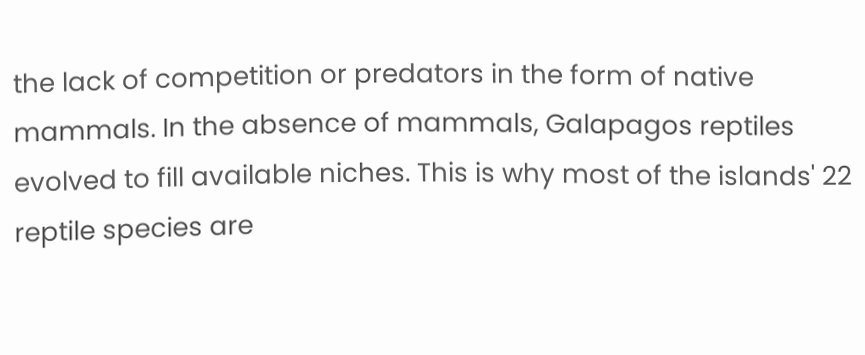the lack of competition or predators in the form of native mammals. In the absence of mammals, Galapagos reptiles evolved to fill available niches. This is why most of the islands' 22 reptile species are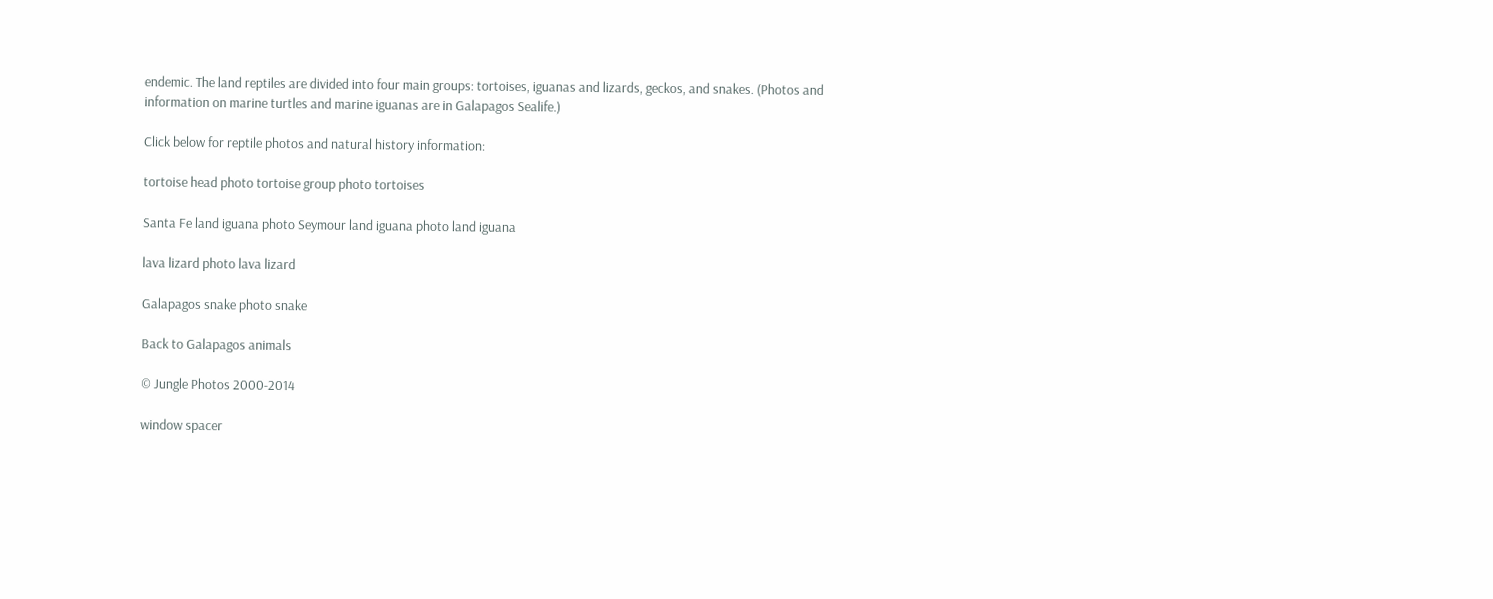endemic. The land reptiles are divided into four main groups: tortoises, iguanas and lizards, geckos, and snakes. (Photos and information on marine turtles and marine iguanas are in Galapagos Sealife.)

Click below for reptile photos and natural history information:

tortoise head photo tortoise group photo tortoises

Santa Fe land iguana photo Seymour land iguana photo land iguana

lava lizard photo lava lizard

Galapagos snake photo snake

Back to Galapagos animals

© Jungle Photos 2000-2014

window spacer